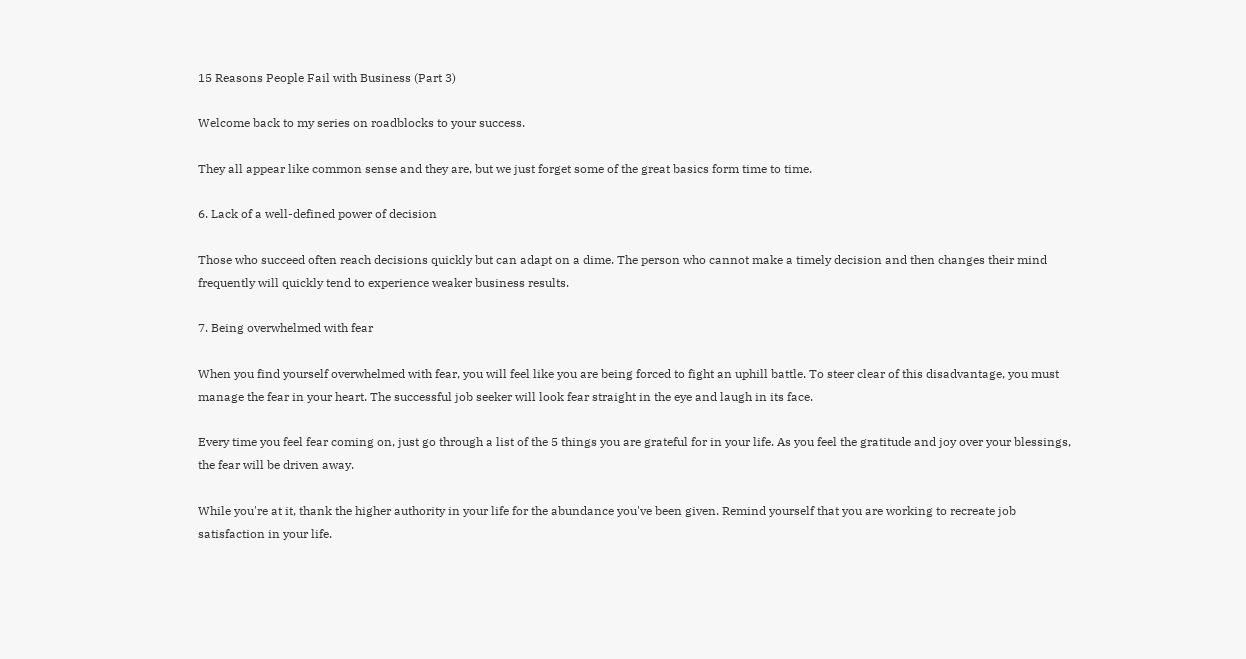15 Reasons People Fail with Business (Part 3)

Welcome back to my series on roadblocks to your success.

They all appear like common sense and they are, but we just forget some of the great basics form time to time.

6. Lack of a well-defined power of decision

Those who succeed often reach decisions quickly but can adapt on a dime. The person who cannot make a timely decision and then changes their mind frequently will quickly tend to experience weaker business results.

7. Being overwhelmed with fear

When you find yourself overwhelmed with fear, you will feel like you are being forced to fight an uphill battle. To steer clear of this disadvantage, you must manage the fear in your heart. The successful job seeker will look fear straight in the eye and laugh in its face.

Every time you feel fear coming on, just go through a list of the 5 things you are grateful for in your life. As you feel the gratitude and joy over your blessings, the fear will be driven away.

While you're at it, thank the higher authority in your life for the abundance you've been given. Remind yourself that you are working to recreate job satisfaction in your life.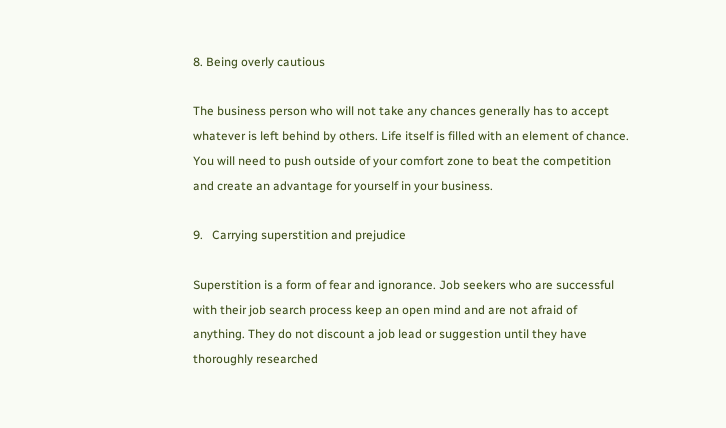8. Being overly cautious

The business person who will not take any chances generally has to accept whatever is left behind by others. Life itself is filled with an element of chance. You will need to push outside of your comfort zone to beat the competition and create an advantage for yourself in your business.

9.   Carrying superstition and prejudice

Superstition is a form of fear and ignorance. Job seekers who are successful with their job search process keep an open mind and are not afraid of anything. They do not discount a job lead or suggestion until they have thoroughly researched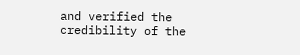and verified the credibility of the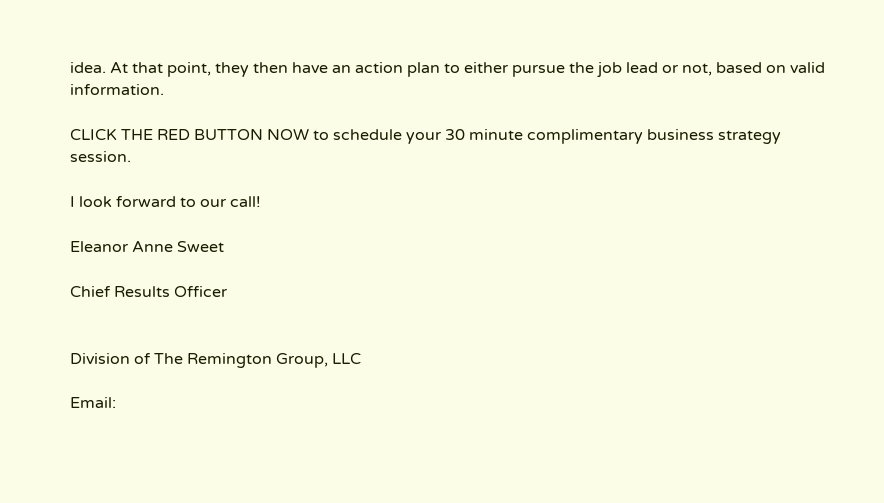idea. At that point, they then have an action plan to either pursue the job lead or not, based on valid information.

CLICK THE RED BUTTON NOW to schedule your 30 minute complimentary business strategy session.

I look forward to our call!

Eleanor Anne Sweet

Chief Results Officer


Division of The Remington Group, LLC

Email: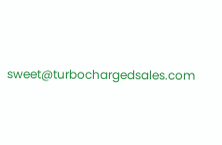sweet@turbochargedsales.com